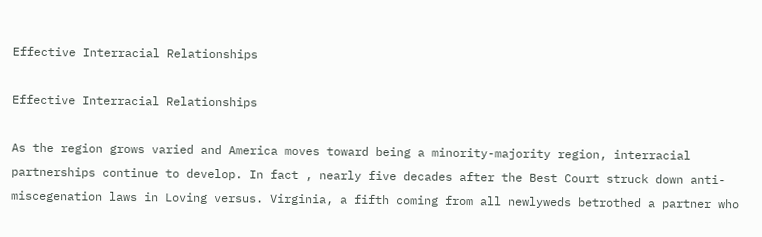Effective Interracial Relationships

Effective Interracial Relationships

As the region grows varied and America moves toward being a minority-majority region, interracial partnerships continue to develop. In fact , nearly five decades after the Best Court struck down anti-miscegenation laws in Loving versus. Virginia, a fifth coming from all newlyweds betrothed a partner who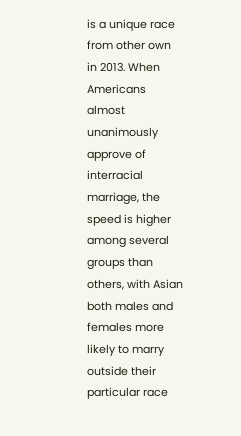is a unique race from other own in 2013. When Americans almost unanimously approve of interracial marriage, the speed is higher among several groups than others, with Asian both males and females more likely to marry outside their particular race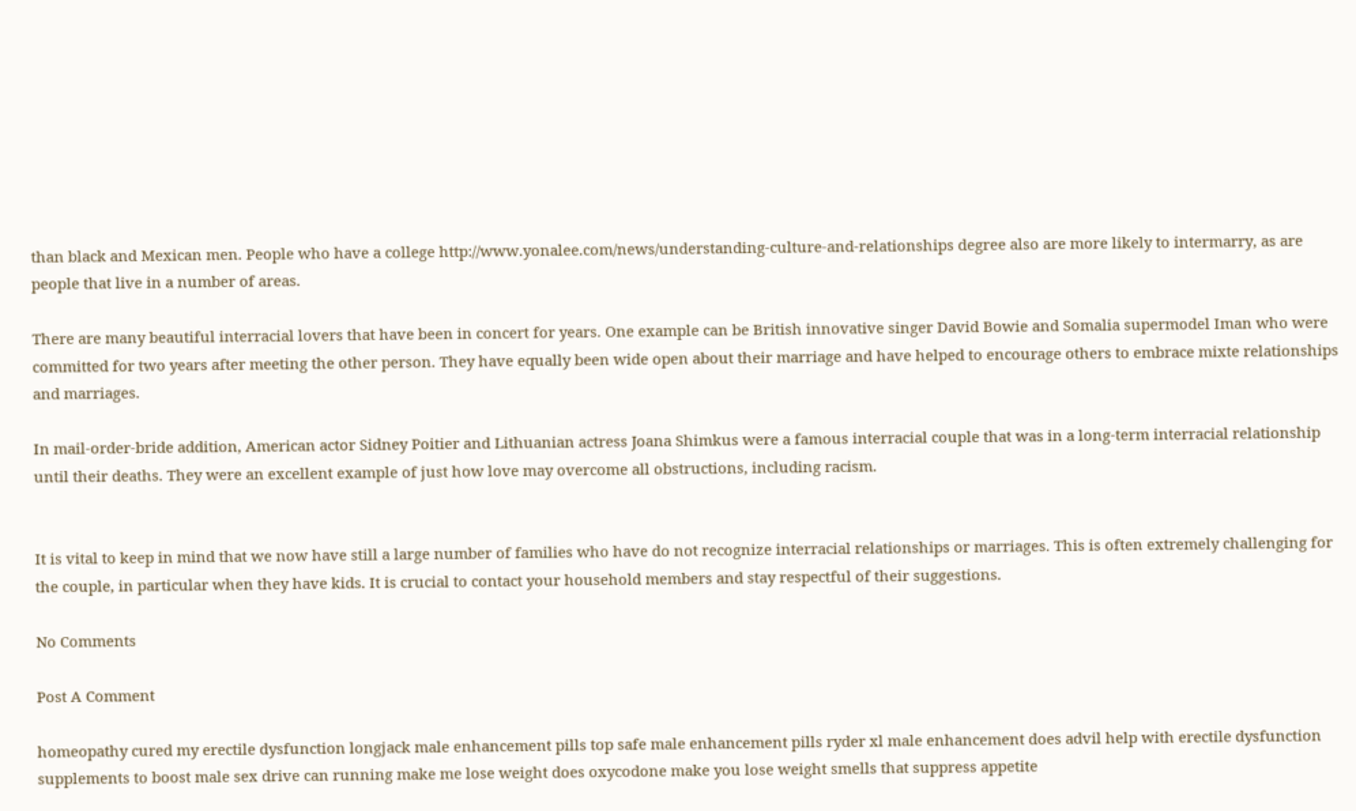than black and Mexican men. People who have a college http://www.yonalee.com/news/understanding-culture-and-relationships degree also are more likely to intermarry, as are people that live in a number of areas.

There are many beautiful interracial lovers that have been in concert for years. One example can be British innovative singer David Bowie and Somalia supermodel Iman who were committed for two years after meeting the other person. They have equally been wide open about their marriage and have helped to encourage others to embrace mixte relationships and marriages.

In mail-order-bride addition, American actor Sidney Poitier and Lithuanian actress Joana Shimkus were a famous interracial couple that was in a long-term interracial relationship until their deaths. They were an excellent example of just how love may overcome all obstructions, including racism.


It is vital to keep in mind that we now have still a large number of families who have do not recognize interracial relationships or marriages. This is often extremely challenging for the couple, in particular when they have kids. It is crucial to contact your household members and stay respectful of their suggestions.

No Comments

Post A Comment

homeopathy cured my erectile dysfunction longjack male enhancement pills top safe male enhancement pills ryder xl male enhancement does advil help with erectile dysfunction supplements to boost male sex drive can running make me lose weight does oxycodone make you lose weight smells that suppress appetite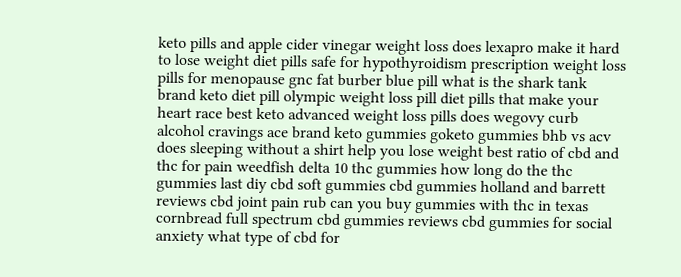keto pills and apple cider vinegar weight loss does lexapro make it hard to lose weight diet pills safe for hypothyroidism prescription weight loss pills for menopause gnc fat burber blue pill what is the shark tank brand keto diet pill olympic weight loss pill diet pills that make your heart race best keto advanced weight loss pills does wegovy curb alcohol cravings ace brand keto gummies goketo gummies bhb vs acv does sleeping without a shirt help you lose weight best ratio of cbd and thc for pain weedfish delta 10 thc gummies how long do the thc gummies last diy cbd soft gummies cbd gummies holland and barrett reviews cbd joint pain rub can you buy gummies with thc in texas cornbread full spectrum cbd gummies reviews cbd gummies for social anxiety what type of cbd for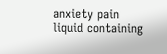anxiety pain liquid containing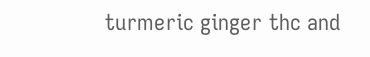turmeric ginger thc and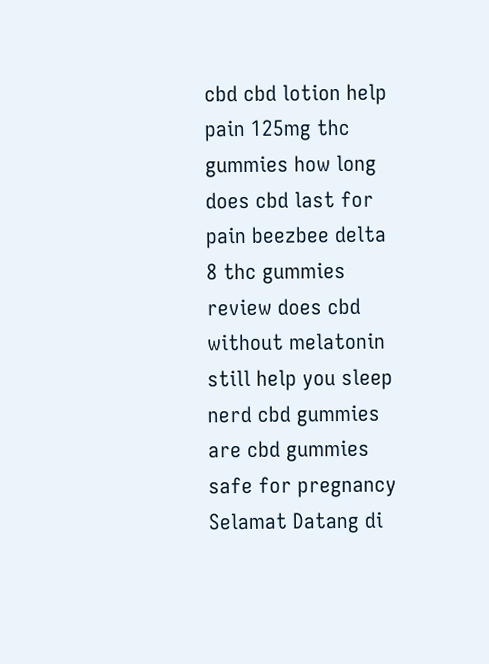cbd cbd lotion help pain 125mg thc gummies how long does cbd last for pain beezbee delta 8 thc gummies review does cbd without melatonin still help you sleep nerd cbd gummies are cbd gummies safe for pregnancy
Selamat Datang di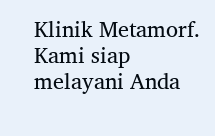Klinik Metamorf. Kami siap melayani Anda